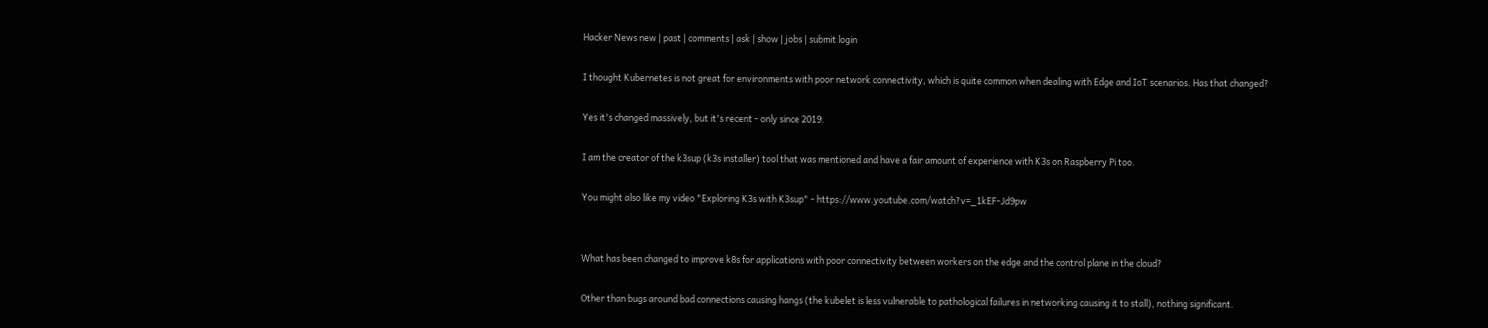Hacker News new | past | comments | ask | show | jobs | submit login

I thought Kubernetes is not great for environments with poor network connectivity, which is quite common when dealing with Edge and IoT scenarios. Has that changed?

Yes it's changed massively, but it's recent - only since 2019.

I am the creator of the k3sup (k3s installer) tool that was mentioned and have a fair amount of experience with K3s on Raspberry Pi too.

You might also like my video "Exploring K3s with K3sup" - https://www.youtube.com/watch?v=_1kEF-Jd9pw


What has been changed to improve k8s for applications with poor connectivity between workers on the edge and the control plane in the cloud?

Other than bugs around bad connections causing hangs (the kubelet is less vulnerable to pathological failures in networking causing it to stall), nothing significant.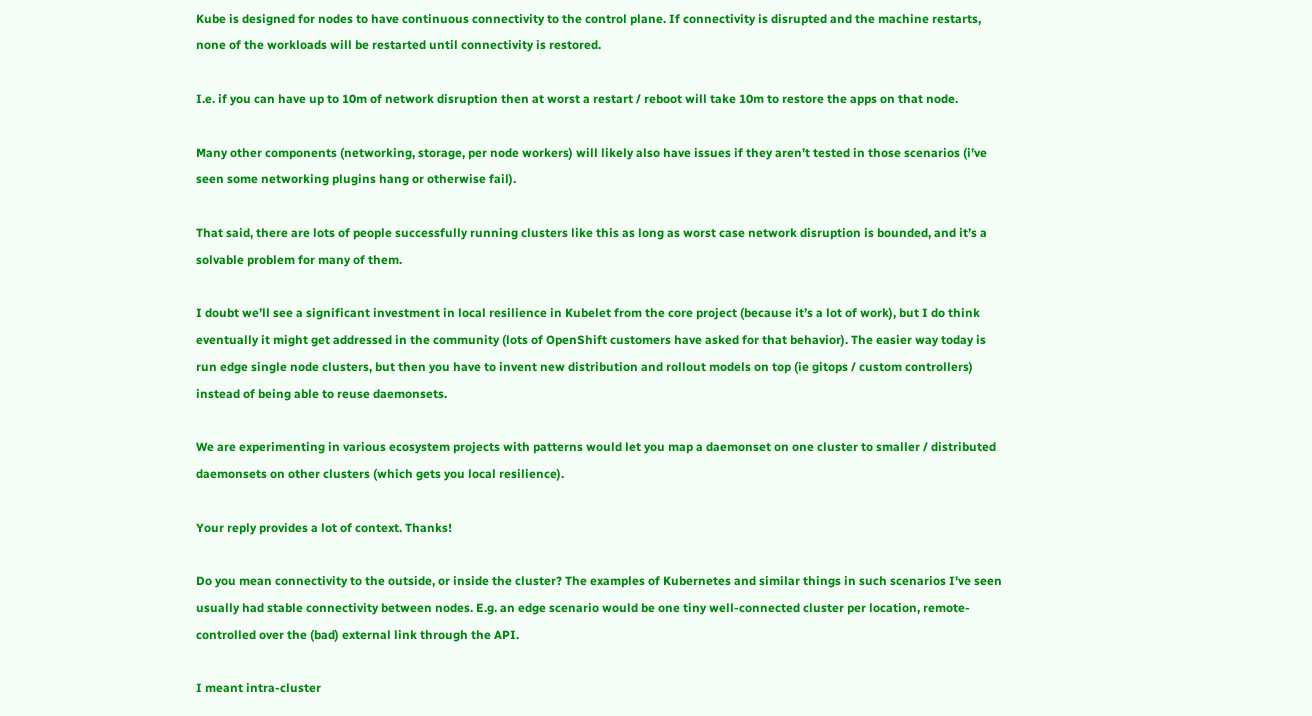Kube is designed for nodes to have continuous connectivity to the control plane. If connectivity is disrupted and the machine restarts, none of the workloads will be restarted until connectivity is restored.

I.e. if you can have up to 10m of network disruption then at worst a restart / reboot will take 10m to restore the apps on that node.

Many other components (networking, storage, per node workers) will likely also have issues if they aren’t tested in those scenarios (i’ve seen some networking plugins hang or otherwise fail).

That said, there are lots of people successfully running clusters like this as long as worst case network disruption is bounded, and it’s a solvable problem for many of them.

I doubt we’ll see a significant investment in local resilience in Kubelet from the core project (because it’s a lot of work), but I do think eventually it might get addressed in the community (lots of OpenShift customers have asked for that behavior). The easier way today is run edge single node clusters, but then you have to invent new distribution and rollout models on top (ie gitops / custom controllers) instead of being able to reuse daemonsets.

We are experimenting in various ecosystem projects with patterns would let you map a daemonset on one cluster to smaller / distributed daemonsets on other clusters (which gets you local resilience).

Your reply provides a lot of context. Thanks!

Do you mean connectivity to the outside, or inside the cluster? The examples of Kubernetes and similar things in such scenarios I've seen usually had stable connectivity between nodes. E.g. an edge scenario would be one tiny well-connected cluster per location, remote-controlled over the (bad) external link through the API.

I meant intra-cluster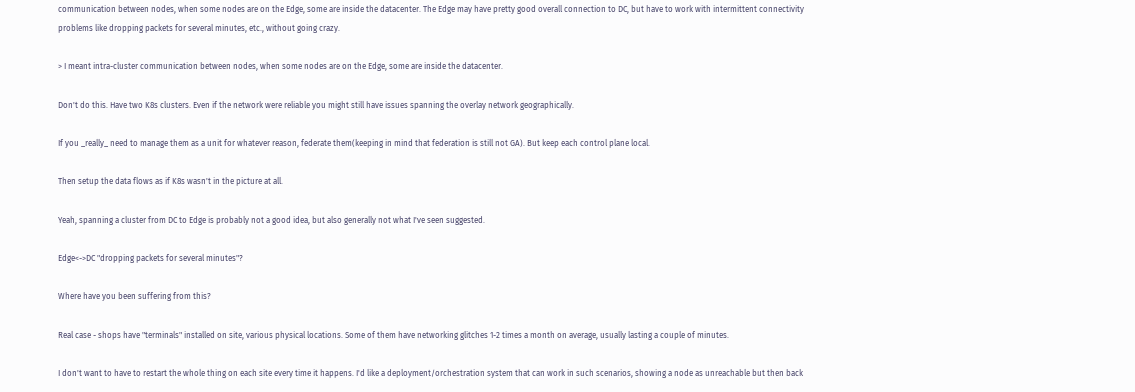communication between nodes, when some nodes are on the Edge, some are inside the datacenter. The Edge may have pretty good overall connection to DC, but have to work with intermittent connectivity problems like dropping packets for several minutes, etc., without going crazy.

> I meant intra-cluster communication between nodes, when some nodes are on the Edge, some are inside the datacenter.

Don't do this. Have two K8s clusters. Even if the network were reliable you might still have issues spanning the overlay network geographically.

If you _really_ need to manage them as a unit for whatever reason, federate them(keeping in mind that federation is still not GA). But keep each control plane local.

Then setup the data flows as if K8s wasn't in the picture at all.

Yeah, spanning a cluster from DC to Edge is probably not a good idea, but also generally not what I've seen suggested.

Edge<->DC "dropping packets for several minutes"?

Where have you been suffering from this?

Real case - shops have "terminals" installed on site, various physical locations. Some of them have networking glitches 1-2 times a month on average, usually lasting a couple of minutes.

I don't want to have to restart the whole thing on each site every time it happens. I'd like a deployment/orchestration system that can work in such scenarios, showing a node as unreachable but then back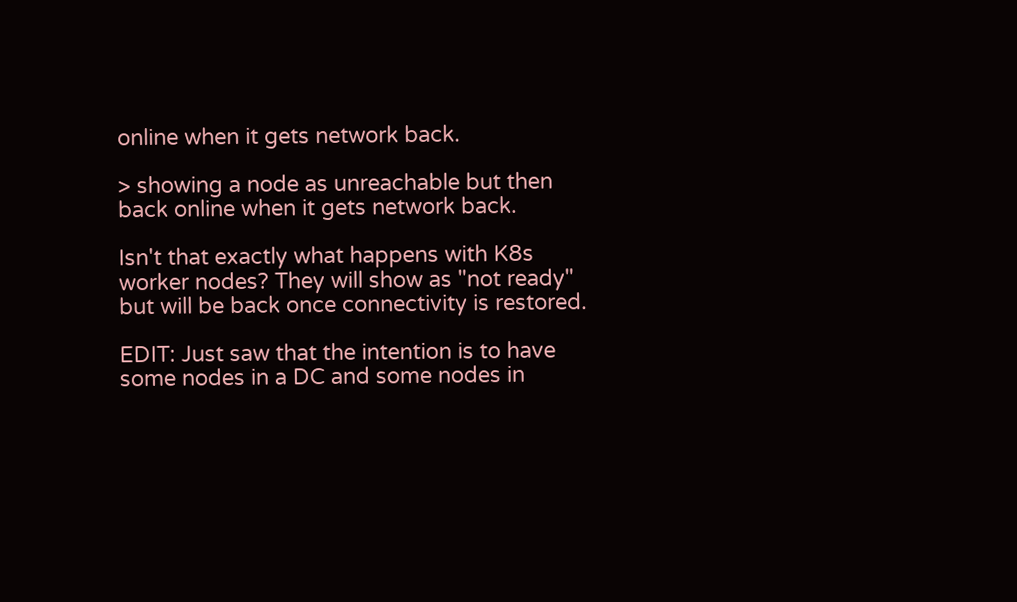online when it gets network back.

> showing a node as unreachable but then back online when it gets network back.

Isn't that exactly what happens with K8s worker nodes? They will show as "not ready" but will be back once connectivity is restored.

EDIT: Just saw that the intention is to have some nodes in a DC and some nodes in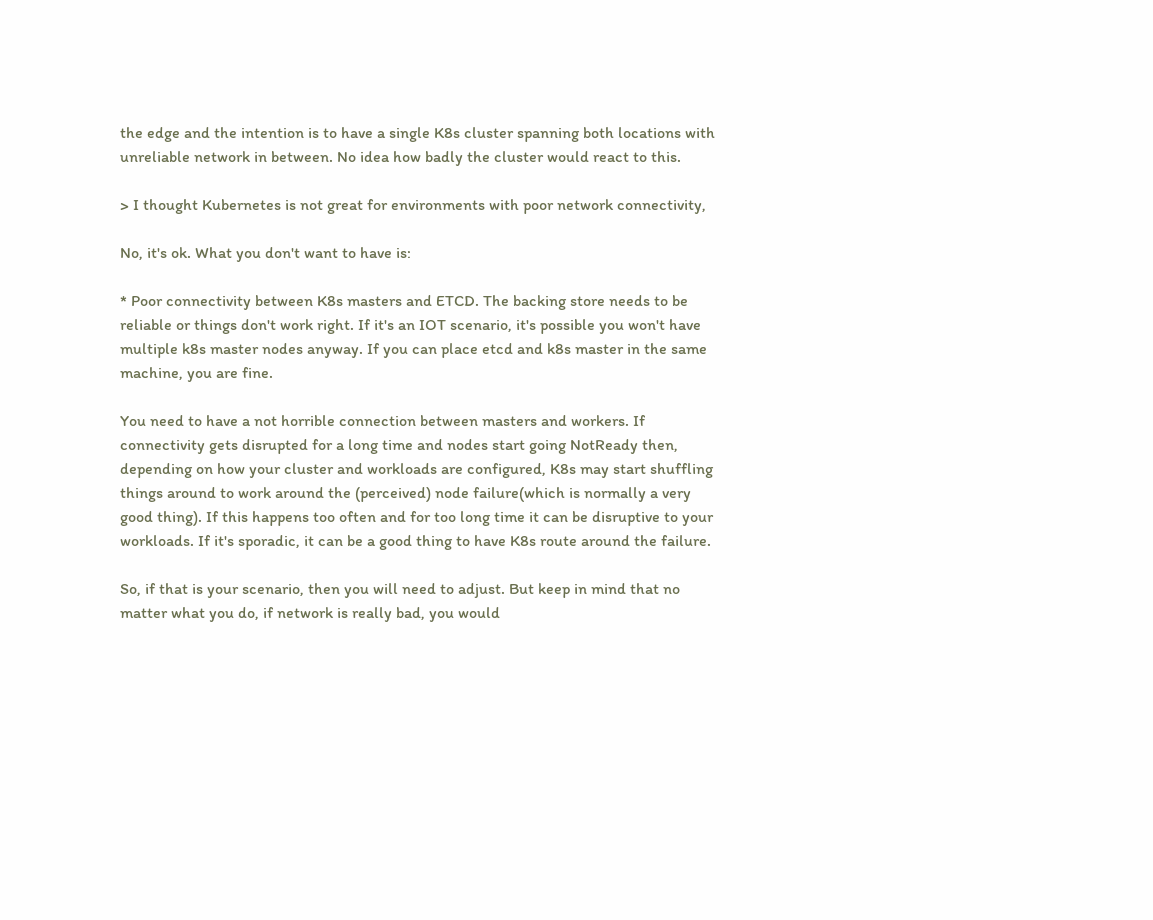the edge and the intention is to have a single K8s cluster spanning both locations with unreliable network in between. No idea how badly the cluster would react to this.

> I thought Kubernetes is not great for environments with poor network connectivity,

No, it's ok. What you don't want to have is:

* Poor connectivity between K8s masters and ETCD. The backing store needs to be reliable or things don't work right. If it's an IOT scenario, it's possible you won't have multiple k8s master nodes anyway. If you can place etcd and k8s master in the same machine, you are fine.

You need to have a not horrible connection between masters and workers. If connectivity gets disrupted for a long time and nodes start going NotReady then, depending on how your cluster and workloads are configured, K8s may start shuffling things around to work around the (perceived) node failure(which is normally a very good thing). If this happens too often and for too long time it can be disruptive to your workloads. If it's sporadic, it can be a good thing to have K8s route around the failure.

So, if that is your scenario, then you will need to adjust. But keep in mind that no matter what you do, if network is really bad, you would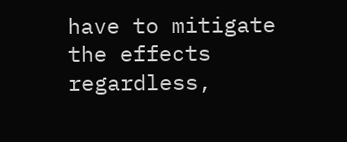have to mitigate the effects regardless,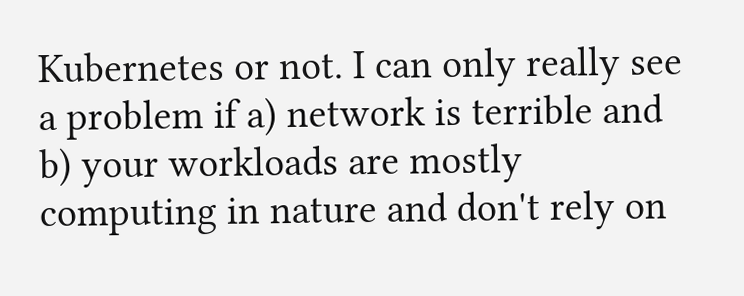Kubernetes or not. I can only really see a problem if a) network is terrible and b) your workloads are mostly computing in nature and don't rely on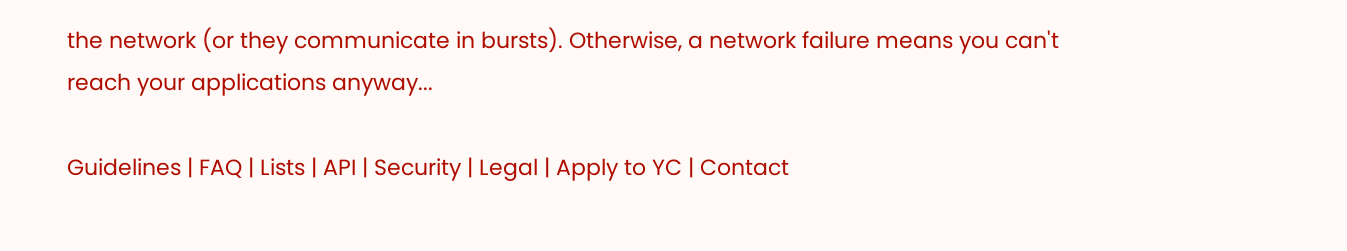the network (or they communicate in bursts). Otherwise, a network failure means you can't reach your applications anyway...

Guidelines | FAQ | Lists | API | Security | Legal | Apply to YC | Contact